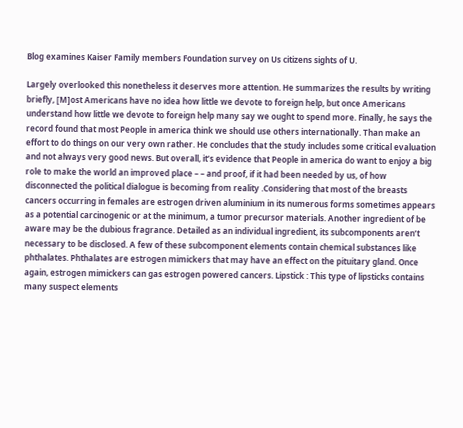Blog examines Kaiser Family members Foundation survey on Us citizens sights of U.

Largely overlooked this nonetheless it deserves more attention. He summarizes the results by writing briefly, [M]ost Americans have no idea how little we devote to foreign help, but once Americans understand how little we devote to foreign help many say we ought to spend more. Finally, he says the record found that most People in america think we should use others internationally. Than make an effort to do things on our very own rather. He concludes that the study includes some critical evaluation and not always very good news. But overall, it’s evidence that People in america do want to enjoy a big role to make the world an improved place – – and proof, if it had been needed by us, of how disconnected the political dialogue is becoming from reality .Considering that most of the breasts cancers occurring in females are estrogen driven aluminium in its numerous forms sometimes appears as a potential carcinogenic or at the minimum, a tumor precursor materials. Another ingredient of be aware may be the dubious fragrance. Detailed as an individual ingredient, its subcomponents aren’t necessary to be disclosed. A few of these subcomponent elements contain chemical substances like phthalates. Phthalates are estrogen mimickers that may have an effect on the pituitary gland. Once again, estrogen mimickers can gas estrogen powered cancers. Lipstick : This type of lipsticks contains many suspect elements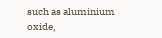such as aluminium oxide,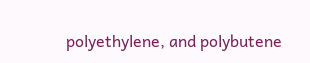polyethylene, and polybutene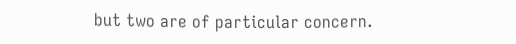but two are of particular concern.